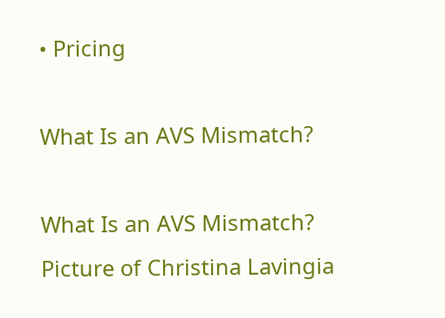• Pricing

What Is an AVS Mismatch?

What Is an AVS Mismatch?
Picture of Christina Lavingia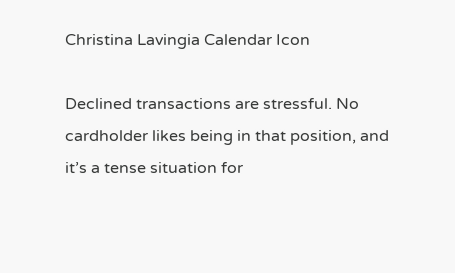Christina Lavingia Calendar Icon

Declined transactions are stressful. No cardholder likes being in that position, and it’s a tense situation for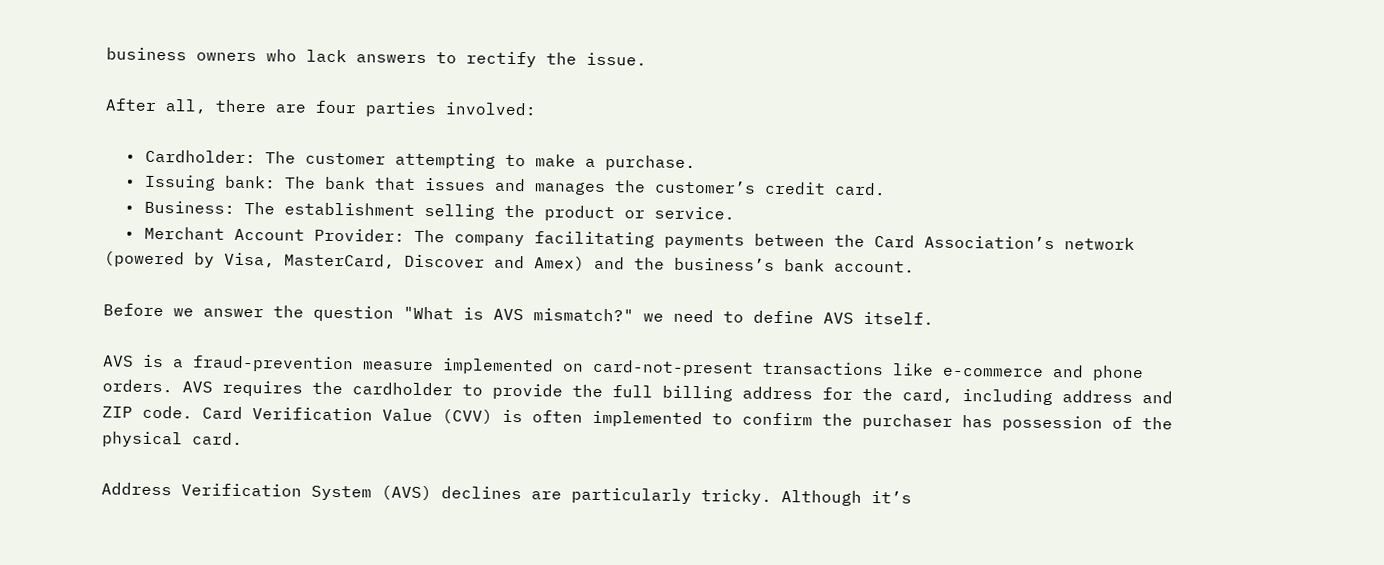business owners who lack answers to rectify the issue.

After all, there are four parties involved:

  • Cardholder: The customer attempting to make a purchase.
  • Issuing bank: The bank that issues and manages the customer’s credit card.
  • Business: The establishment selling the product or service.
  • Merchant Account Provider: The company facilitating payments between the Card Association’s network (powered by Visa, MasterCard, Discover and Amex) and the business’s bank account.

Before we answer the question "What is AVS mismatch?" we need to define AVS itself.

AVS is a fraud-prevention measure implemented on card-not-present transactions like e-commerce and phone orders. AVS requires the cardholder to provide the full billing address for the card, including address and ZIP code. Card Verification Value (CVV) is often implemented to confirm the purchaser has possession of the physical card.

Address Verification System (AVS) declines are particularly tricky. Although it’s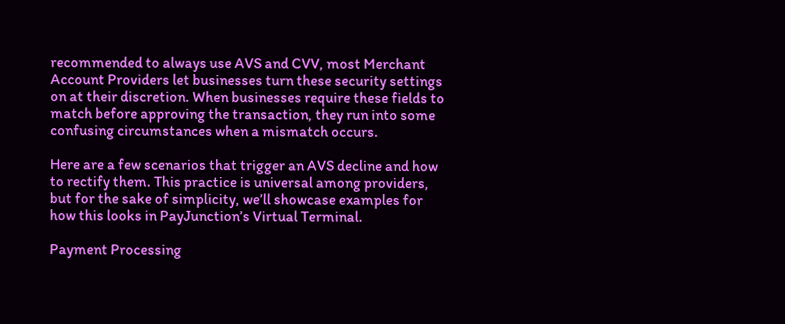recommended to always use AVS and CVV, most Merchant Account Providers let businesses turn these security settings on at their discretion. When businesses require these fields to match before approving the transaction, they run into some confusing circumstances when a mismatch occurs.

Here are a few scenarios that trigger an AVS decline and how to rectify them. This practice is universal among providers, but for the sake of simplicity, we’ll showcase examples for how this looks in PayJunction’s Virtual Terminal.

Payment Processing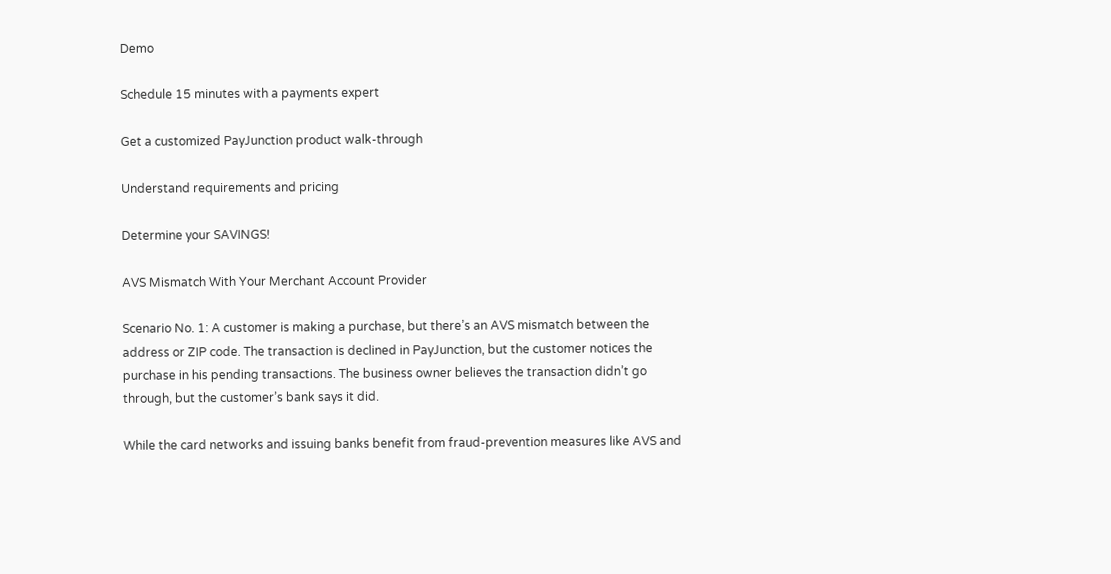Demo

Schedule 15 minutes with a payments expert

Get a customized PayJunction product walk-through

Understand requirements and pricing

Determine your SAVINGS!

AVS Mismatch With Your Merchant Account Provider

Scenario No. 1: A customer is making a purchase, but there’s an AVS mismatch between the address or ZIP code. The transaction is declined in PayJunction, but the customer notices the purchase in his pending transactions. The business owner believes the transaction didn’t go through, but the customer’s bank says it did.

While the card networks and issuing banks benefit from fraud-prevention measures like AVS and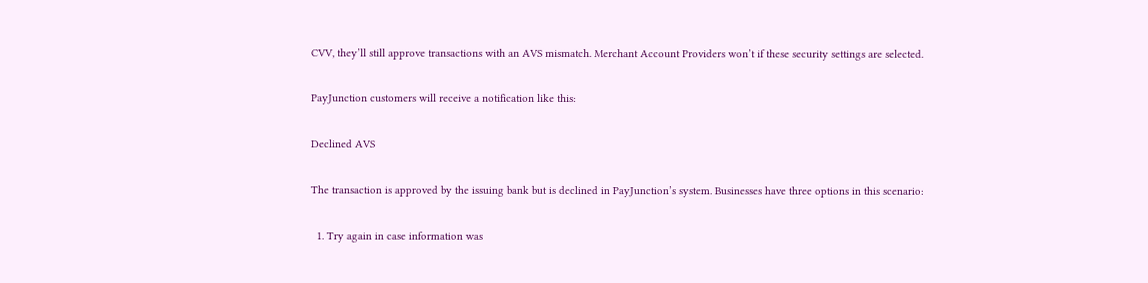CVV, they’ll still approve transactions with an AVS mismatch. Merchant Account Providers won’t if these security settings are selected.

PayJunction customers will receive a notification like this:

Declined AVS

The transaction is approved by the issuing bank but is declined in PayJunction’s system. Businesses have three options in this scenario:

  1. Try again in case information was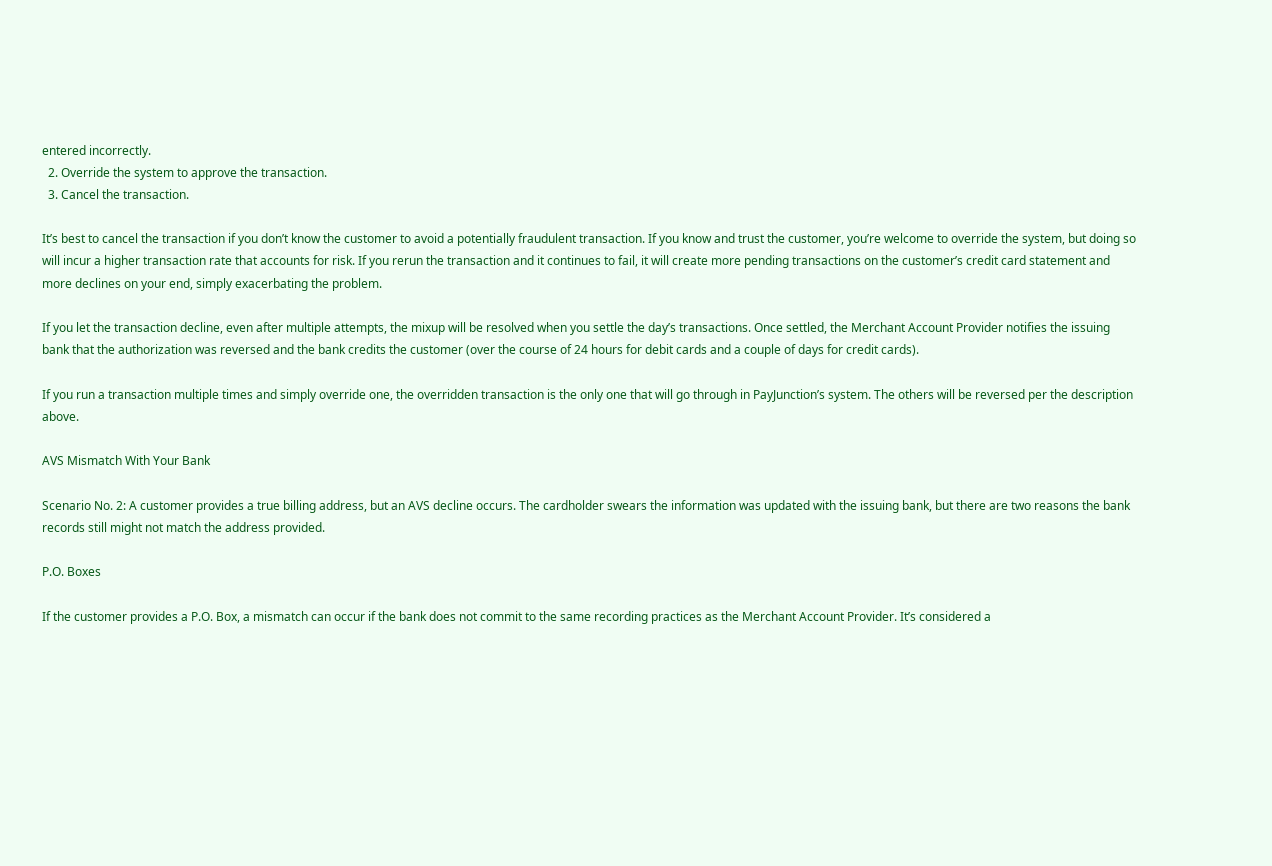entered incorrectly.
  2. Override the system to approve the transaction.
  3. Cancel the transaction.

It’s best to cancel the transaction if you don’t know the customer to avoid a potentially fraudulent transaction. If you know and trust the customer, you’re welcome to override the system, but doing so will incur a higher transaction rate that accounts for risk. If you rerun the transaction and it continues to fail, it will create more pending transactions on the customer’s credit card statement and more declines on your end, simply exacerbating the problem.

If you let the transaction decline, even after multiple attempts, the mixup will be resolved when you settle the day’s transactions. Once settled, the Merchant Account Provider notifies the issuing bank that the authorization was reversed and the bank credits the customer (over the course of 24 hours for debit cards and a couple of days for credit cards).

If you run a transaction multiple times and simply override one, the overridden transaction is the only one that will go through in PayJunction’s system. The others will be reversed per the description above.

AVS Mismatch With Your Bank

Scenario No. 2: A customer provides a true billing address, but an AVS decline occurs. The cardholder swears the information was updated with the issuing bank, but there are two reasons the bank records still might not match the address provided.

P.O. Boxes

If the customer provides a P.O. Box, a mismatch can occur if the bank does not commit to the same recording practices as the Merchant Account Provider. It’s considered a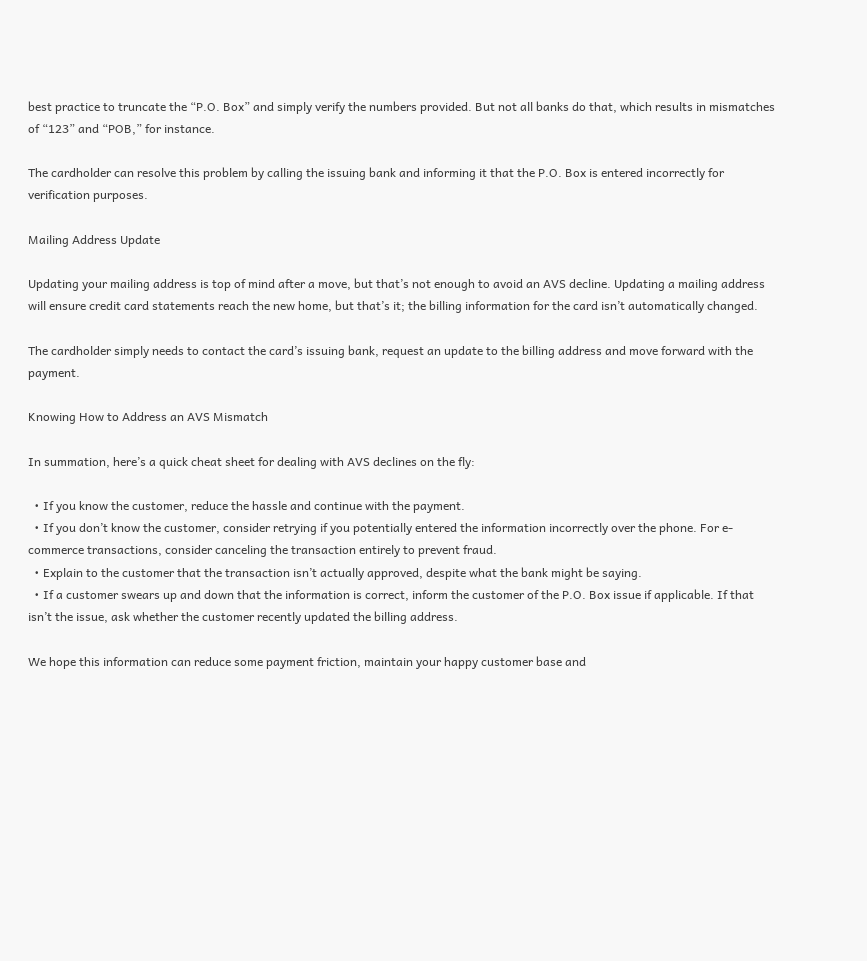best practice to truncate the “P.O. Box” and simply verify the numbers provided. But not all banks do that, which results in mismatches of “123” and “POB,” for instance.

The cardholder can resolve this problem by calling the issuing bank and informing it that the P.O. Box is entered incorrectly for verification purposes.

Mailing Address Update

Updating your mailing address is top of mind after a move, but that’s not enough to avoid an AVS decline. Updating a mailing address will ensure credit card statements reach the new home, but that’s it; the billing information for the card isn’t automatically changed.

The cardholder simply needs to contact the card’s issuing bank, request an update to the billing address and move forward with the payment.

Knowing How to Address an AVS Mismatch

In summation, here’s a quick cheat sheet for dealing with AVS declines on the fly:

  • If you know the customer, reduce the hassle and continue with the payment.
  • If you don’t know the customer, consider retrying if you potentially entered the information incorrectly over the phone. For e-commerce transactions, consider canceling the transaction entirely to prevent fraud.
  • Explain to the customer that the transaction isn’t actually approved, despite what the bank might be saying.
  • If a customer swears up and down that the information is correct, inform the customer of the P.O. Box issue if applicable. If that isn’t the issue, ask whether the customer recently updated the billing address.

We hope this information can reduce some payment friction, maintain your happy customer base and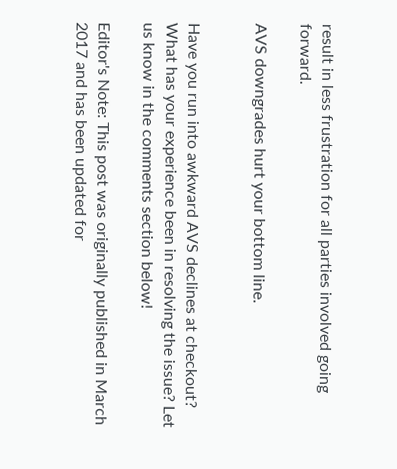result in less frustration for all parties involved going forward.

AVS downgrades hurt your bottom line.


Have you run into awkward AVS declines at checkout? What has your experience been in resolving the issue? Let us know in the comments section below!

Editor's Note: This post was originally published in March 2017 and has been updated for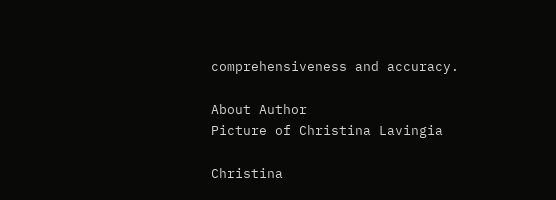comprehensiveness and accuracy.

About Author
Picture of Christina Lavingia

Christina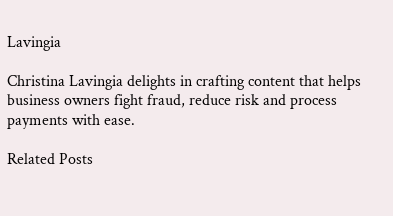Lavingia

Christina Lavingia delights in crafting content that helps business owners fight fraud, reduce risk and process payments with ease.

Related Posts